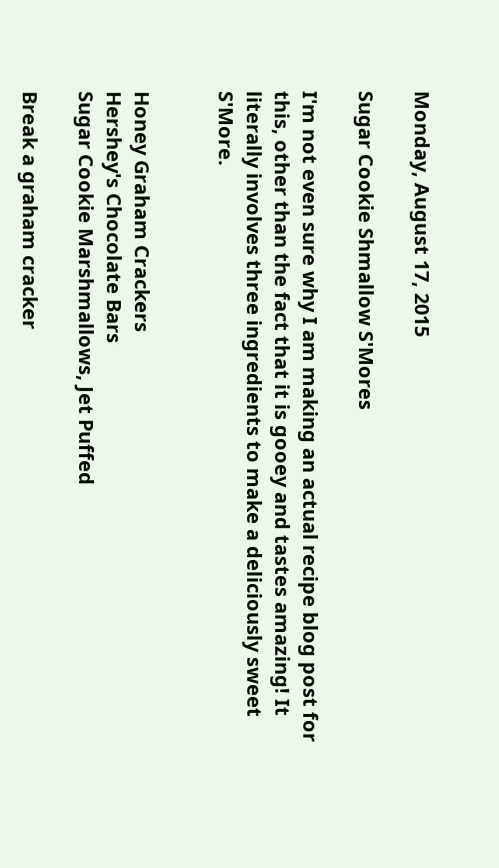Monday, August 17, 2015

Sugar Cookie Shmallow S'Mores

I'm not even sure why I am making an actual recipe blog post for this, other than the fact that it is gooey and tastes amazing! It literally involves three ingredients to make a deliciously sweet S'More.


Honey Graham Crackers
Hershey's Chocolate Bars
Sugar Cookie Marshmallows, Jet Puffed

Break a graham cracker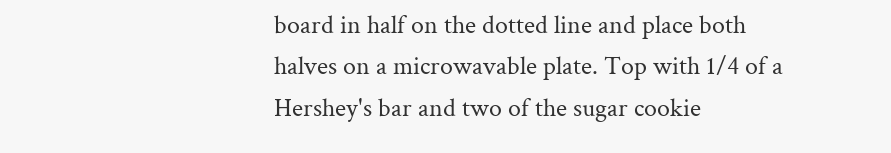board in half on the dotted line and place both halves on a microwavable plate. Top with 1/4 of a Hershey's bar and two of the sugar cookie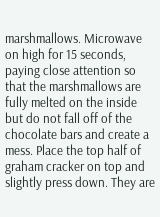marshmallows. Microwave on high for 15 seconds, paying close attention so that the marshmallows are fully melted on the inside but do not fall off of the chocolate bars and create a mess. Place the top half of graham cracker on top and slightly press down. They are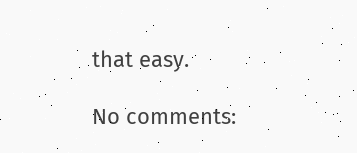that easy.

No comments: